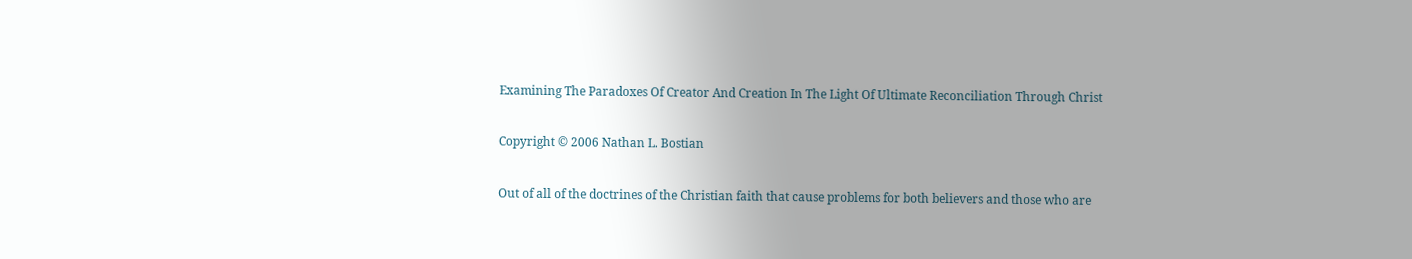Examining The Paradoxes Of Creator And Creation In The Light Of Ultimate Reconciliation Through Christ

Copyright © 2006 Nathan L. Bostian

Out of all of the doctrines of the Christian faith that cause problems for both believers and those who are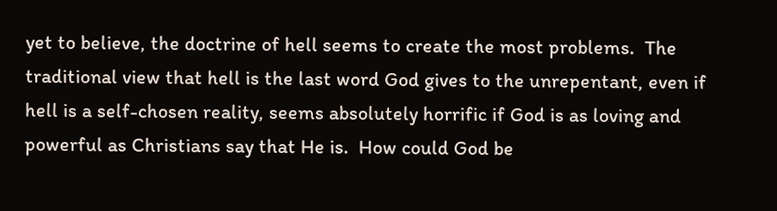yet to believe, the doctrine of hell seems to create the most problems.  The traditional view that hell is the last word God gives to the unrepentant, even if hell is a self-chosen reality, seems absolutely horrific if God is as loving and powerful as Christians say that He is.  How could God be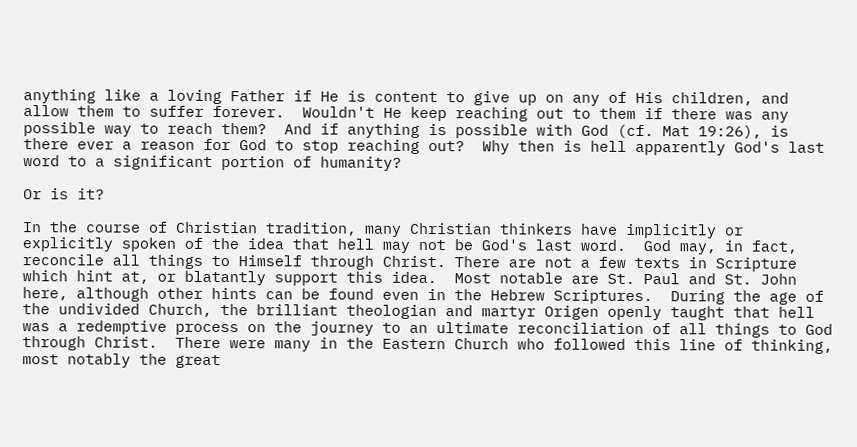anything like a loving Father if He is content to give up on any of His children, and allow them to suffer forever.  Wouldn't He keep reaching out to them if there was any possible way to reach them?  And if anything is possible with God (cf. Mat 19:26), is there ever a reason for God to stop reaching out?  Why then is hell apparently God's last word to a significant portion of humanity?

Or is it?

In the course of Christian tradition, many Christian thinkers have implicitly or explicitly spoken of the idea that hell may not be God's last word.  God may, in fact, reconcile all things to Himself through Christ. There are not a few texts in Scripture which hint at, or blatantly support this idea.  Most notable are St. Paul and St. John here, although other hints can be found even in the Hebrew Scriptures.  During the age of the undivided Church, the brilliant theologian and martyr Origen openly taught that hell was a redemptive process on the journey to an ultimate reconciliation of all things to God through Christ.  There were many in the Eastern Church who followed this line of thinking, most notably the great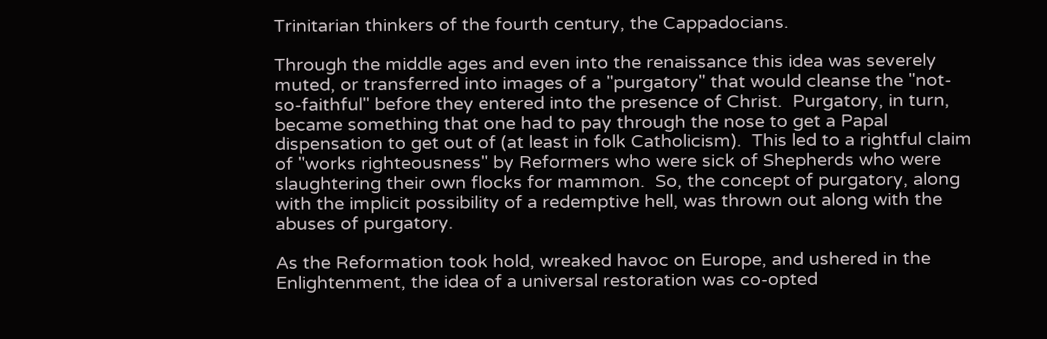Trinitarian thinkers of the fourth century, the Cappadocians.

Through the middle ages and even into the renaissance this idea was severely muted, or transferred into images of a "purgatory" that would cleanse the "not-so-faithful" before they entered into the presence of Christ.  Purgatory, in turn, became something that one had to pay through the nose to get a Papal dispensation to get out of (at least in folk Catholicism).  This led to a rightful claim of "works righteousness" by Reformers who were sick of Shepherds who were slaughtering their own flocks for mammon.  So, the concept of purgatory, along with the implicit possibility of a redemptive hell, was thrown out along with the abuses of purgatory.

As the Reformation took hold, wreaked havoc on Europe, and ushered in the Enlightenment, the idea of a universal restoration was co-opted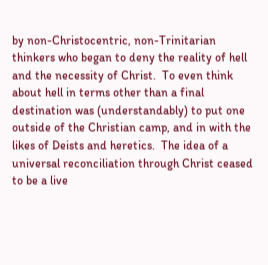by non-Christocentric, non-Trinitarian thinkers who began to deny the reality of hell and the necessity of Christ.  To even think about hell in terms other than a final destination was (understandably) to put one outside of the Christian camp, and in with the likes of Deists and heretics.  The idea of a universal reconciliation through Christ ceased to be a live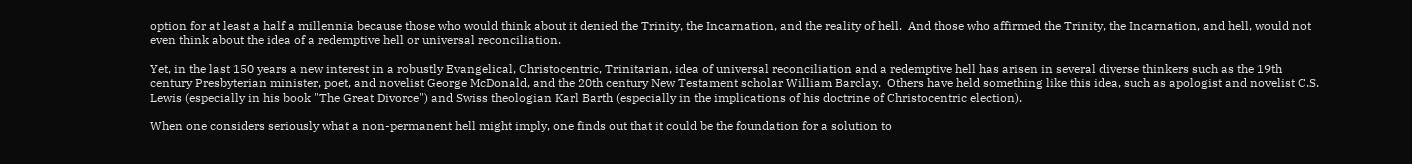option for at least a half a millennia because those who would think about it denied the Trinity, the Incarnation, and the reality of hell.  And those who affirmed the Trinity, the Incarnation, and hell, would not even think about the idea of a redemptive hell or universal reconciliation.

Yet, in the last 150 years a new interest in a robustly Evangelical, Christocentric, Trinitarian, idea of universal reconciliation and a redemptive hell has arisen in several diverse thinkers such as the 19th century Presbyterian minister, poet, and novelist George McDonald, and the 20th century New Testament scholar William Barclay.  Others have held something like this idea, such as apologist and novelist C.S. Lewis (especially in his book "The Great Divorce") and Swiss theologian Karl Barth (especially in the implications of his doctrine of Christocentric election).

When one considers seriously what a non-permanent hell might imply, one finds out that it could be the foundation for a solution to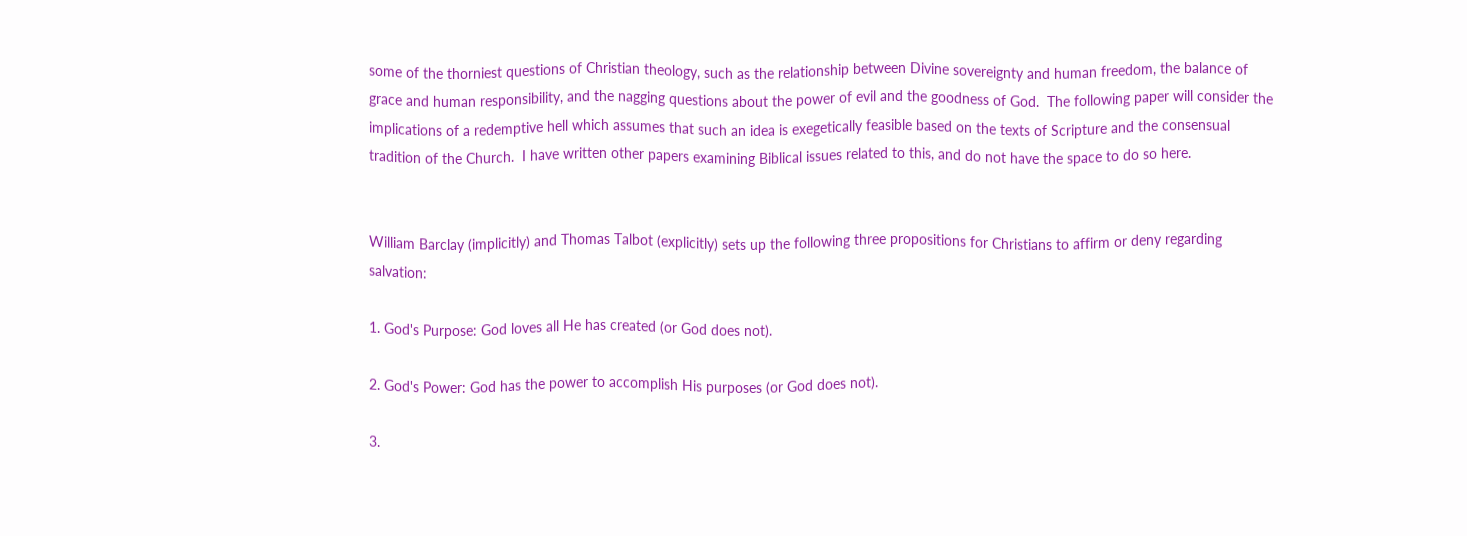some of the thorniest questions of Christian theology, such as the relationship between Divine sovereignty and human freedom, the balance of grace and human responsibility, and the nagging questions about the power of evil and the goodness of God.  The following paper will consider the implications of a redemptive hell which assumes that such an idea is exegetically feasible based on the texts of Scripture and the consensual tradition of the Church.  I have written other papers examining Biblical issues related to this, and do not have the space to do so here.


William Barclay (implicitly) and Thomas Talbot (explicitly) sets up the following three propositions for Christians to affirm or deny regarding salvation:

1. God's Purpose: God loves all He has created (or God does not).

2. God's Power: God has the power to accomplish His purposes (or God does not).

3.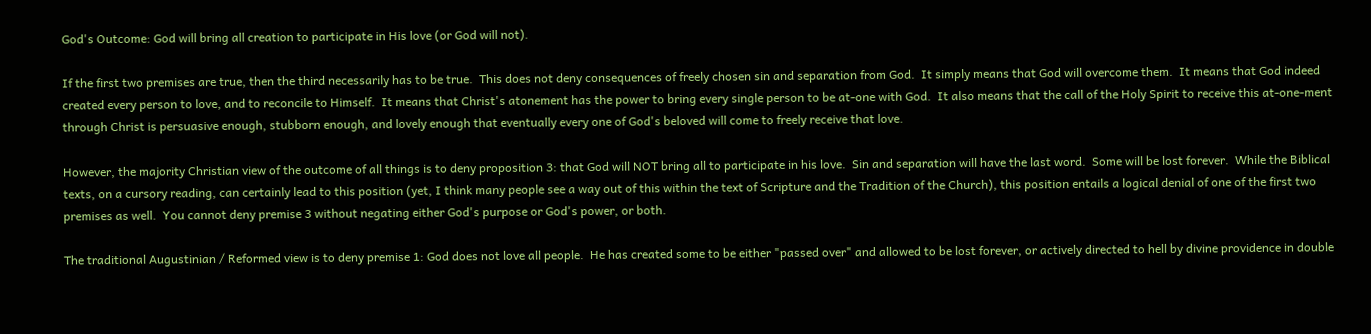God's Outcome: God will bring all creation to participate in His love (or God will not).

If the first two premises are true, then the third necessarily has to be true.  This does not deny consequences of freely chosen sin and separation from God.  It simply means that God will overcome them.  It means that God indeed created every person to love, and to reconcile to Himself.  It means that Christ's atonement has the power to bring every single person to be at-one with God.  It also means that the call of the Holy Spirit to receive this at-one-ment through Christ is persuasive enough, stubborn enough, and lovely enough that eventually every one of God's beloved will come to freely receive that love.

However, the majority Christian view of the outcome of all things is to deny proposition 3: that God will NOT bring all to participate in his love.  Sin and separation will have the last word.  Some will be lost forever.  While the Biblical texts, on a cursory reading, can certainly lead to this position (yet, I think many people see a way out of this within the text of Scripture and the Tradition of the Church), this position entails a logical denial of one of the first two premises as well.  You cannot deny premise 3 without negating either God's purpose or God's power, or both.

The traditional Augustinian / Reformed view is to deny premise 1: God does not love all people.  He has created some to be either "passed over" and allowed to be lost forever, or actively directed to hell by divine providence in double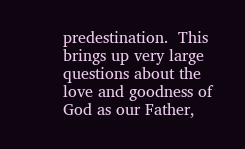predestination.  This brings up very large questions about the love and goodness of God as our Father,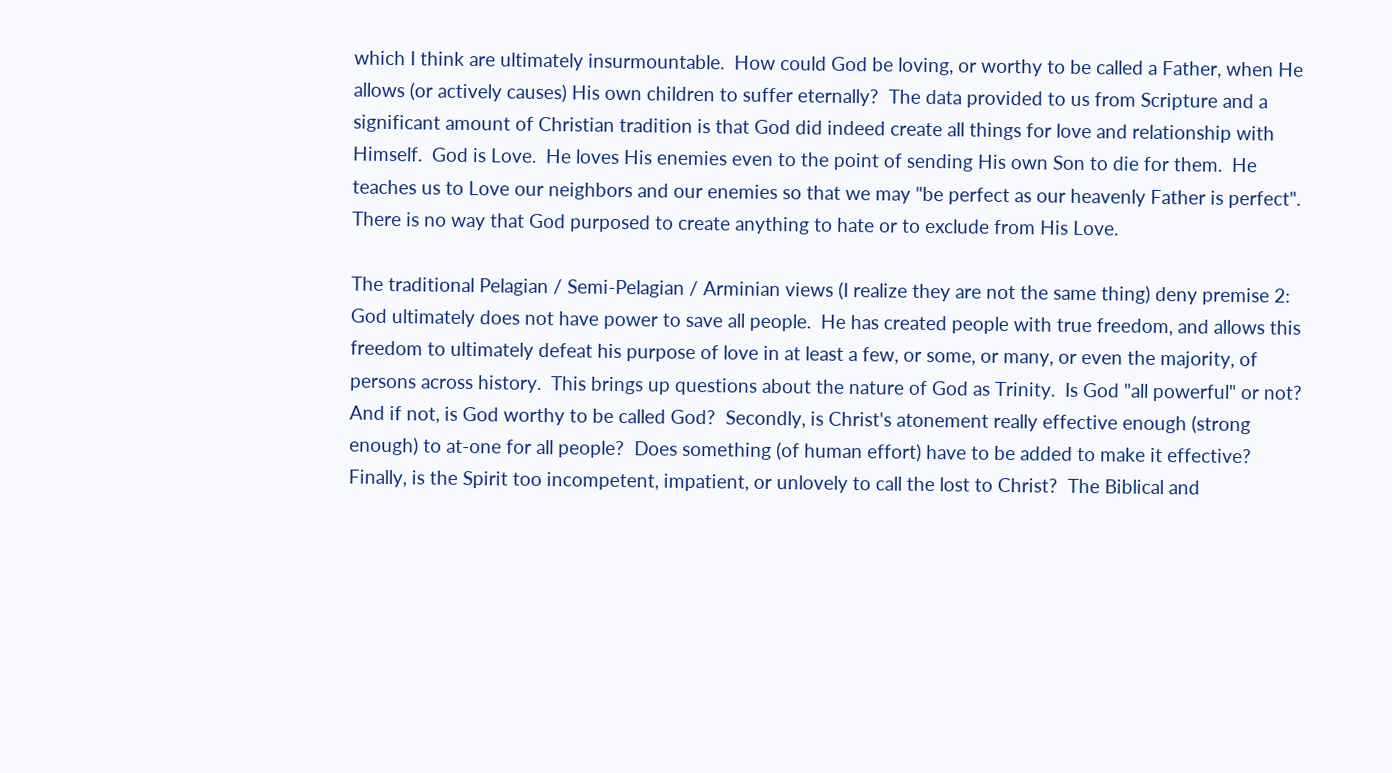which I think are ultimately insurmountable.  How could God be loving, or worthy to be called a Father, when He allows (or actively causes) His own children to suffer eternally?  The data provided to us from Scripture and a significant amount of Christian tradition is that God did indeed create all things for love and relationship with Himself.  God is Love.  He loves His enemies even to the point of sending His own Son to die for them.  He teaches us to Love our neighbors and our enemies so that we may "be perfect as our heavenly Father is perfect".  There is no way that God purposed to create anything to hate or to exclude from His Love.

The traditional Pelagian / Semi-Pelagian / Arminian views (I realize they are not the same thing) deny premise 2: God ultimately does not have power to save all people.  He has created people with true freedom, and allows this freedom to ultimately defeat his purpose of love in at least a few, or some, or many, or even the majority, of persons across history.  This brings up questions about the nature of God as Trinity.  Is God "all powerful" or not?  And if not, is God worthy to be called God?  Secondly, is Christ's atonement really effective enough (strong enough) to at-one for all people?  Does something (of human effort) have to be added to make it effective?  Finally, is the Spirit too incompetent, impatient, or unlovely to call the lost to Christ?  The Biblical and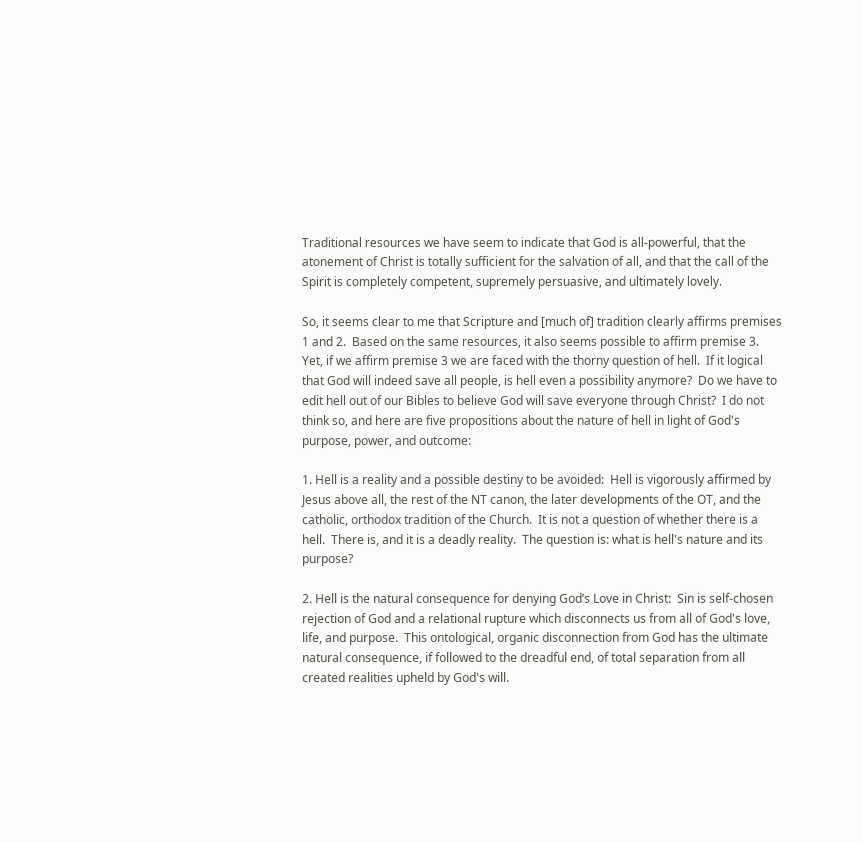Traditional resources we have seem to indicate that God is all-powerful, that the atonement of Christ is totally sufficient for the salvation of all, and that the call of the Spirit is completely competent, supremely persuasive, and ultimately lovely.

So, it seems clear to me that Scripture and [much of] tradition clearly affirms premises 1 and 2.  Based on the same resources, it also seems possible to affirm premise 3.  Yet, if we affirm premise 3 we are faced with the thorny question of hell.  If it logical that God will indeed save all people, is hell even a possibility anymore?  Do we have to edit hell out of our Bibles to believe God will save everyone through Christ?  I do not think so, and here are five propositions about the nature of hell in light of God's purpose, power, and outcome:

1. Hell is a reality and a possible destiny to be avoided:  Hell is vigorously affirmed by Jesus above all, the rest of the NT canon, the later developments of the OT, and the catholic, orthodox tradition of the Church.  It is not a question of whether there is a hell.  There is, and it is a deadly reality.  The question is: what is hell's nature and its purpose?

2. Hell is the natural consequence for denying God’s Love in Christ:  Sin is self-chosen rejection of God and a relational rupture which disconnects us from all of God's love, life, and purpose.  This ontological, organic disconnection from God has the ultimate natural consequence, if followed to the dreadful end, of total separation from all created realities upheld by God's will.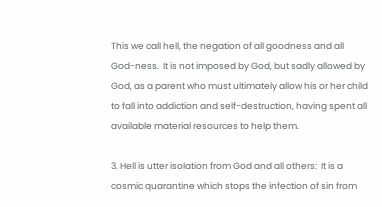This we call hell, the negation of all goodness and all God-ness.  It is not imposed by God, but sadly allowed by God, as a parent who must ultimately allow his or her child to fall into addiction and self-destruction, having spent all available material resources to help them.

3. Hell is utter isolation from God and all others:  It is a cosmic quarantine which stops the infection of sin from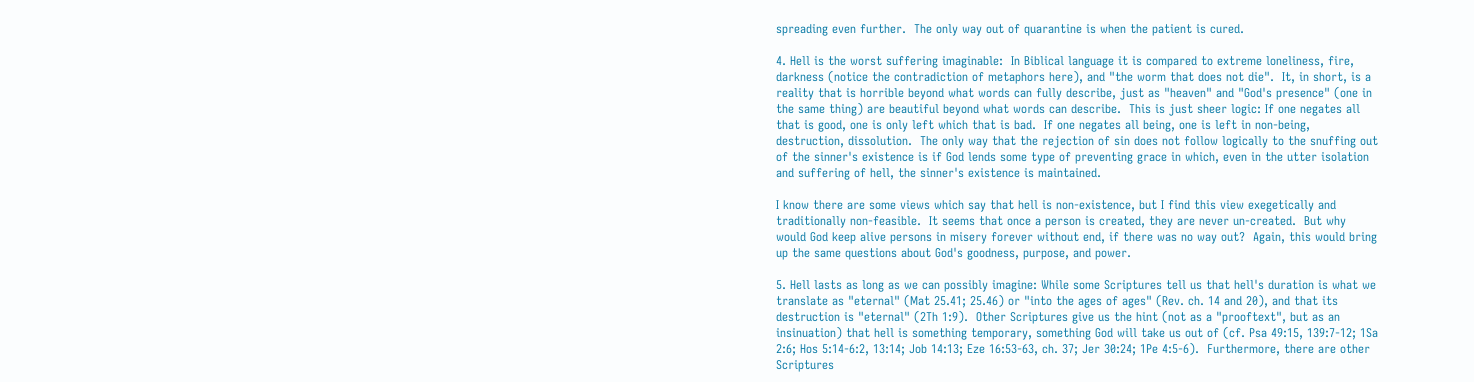spreading even further.  The only way out of quarantine is when the patient is cured.

4. Hell is the worst suffering imaginable:  In Biblical language it is compared to extreme loneliness, fire, darkness (notice the contradiction of metaphors here), and "the worm that does not die".  It, in short, is a reality that is horrible beyond what words can fully describe, just as "heaven" and "God's presence" (one in the same thing) are beautiful beyond what words can describe.  This is just sheer logic: If one negates all that is good, one is only left which that is bad.  If one negates all being, one is left in non-being, destruction, dissolution.  The only way that the rejection of sin does not follow logically to the snuffing out of the sinner's existence is if God lends some type of preventing grace in which, even in the utter isolation and suffering of hell, the sinner's existence is maintained.

I know there are some views which say that hell is non-existence, but I find this view exegetically and traditionally non-feasible.  It seems that once a person is created, they are never un-created.  But why would God keep alive persons in misery forever without end, if there was no way out?  Again, this would bring up the same questions about God's goodness, purpose, and power.

5. Hell lasts as long as we can possibly imagine: While some Scriptures tell us that hell's duration is what we translate as "eternal" (Mat 25.41; 25.46) or "into the ages of ages" (Rev. ch. 14 and 20), and that its destruction is "eternal" (2Th 1:9).  Other Scriptures give us the hint (not as a "prooftext", but as an insinuation) that hell is something temporary, something God will take us out of (cf. Psa 49:15, 139:7-12; 1Sa 2:6; Hos 5:14-6:2, 13:14; Job 14:13; Eze 16:53-63, ch. 37; Jer 30:24; 1Pe 4:5-6).  Furthermore, there are other Scriptures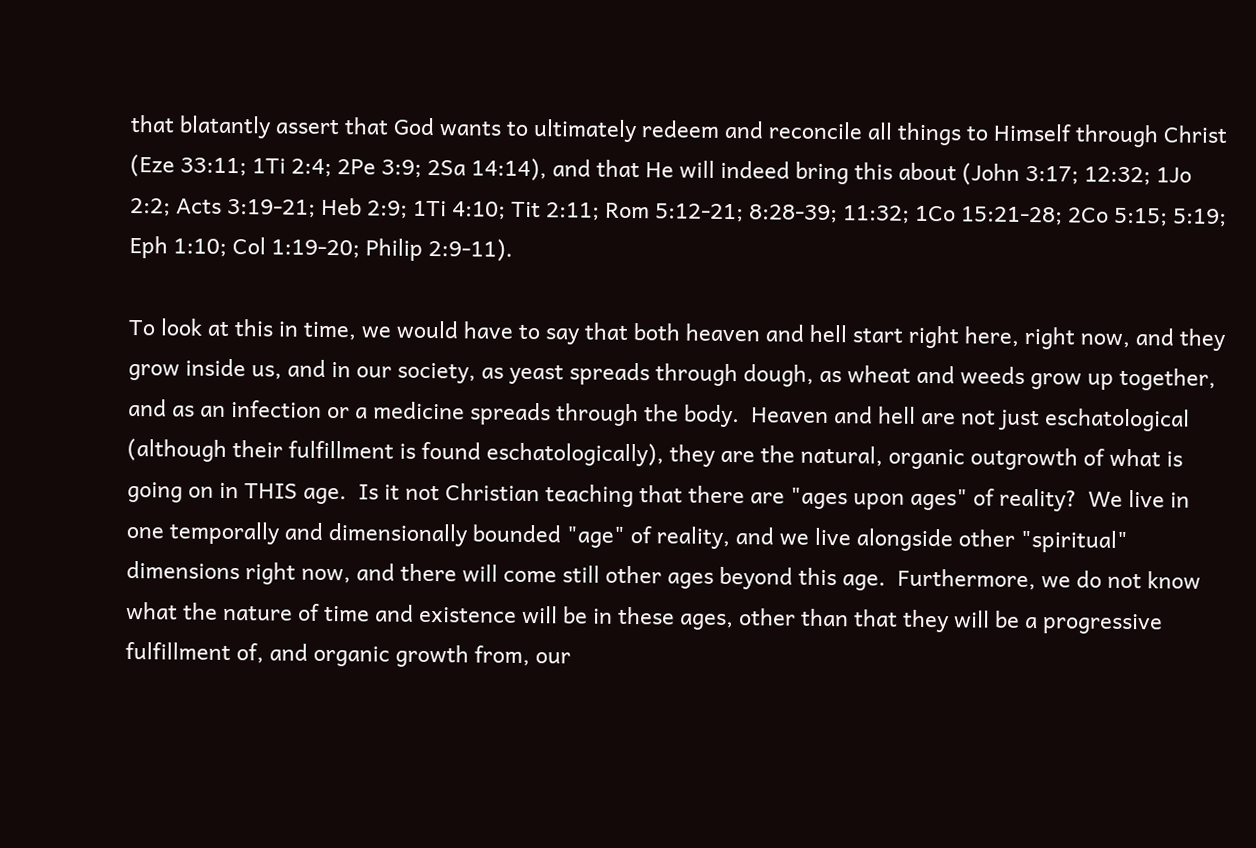that blatantly assert that God wants to ultimately redeem and reconcile all things to Himself through Christ (Eze 33:11; 1Ti 2:4; 2Pe 3:9; 2Sa 14:14), and that He will indeed bring this about (John 3:17; 12:32; 1Jo 2:2; Acts 3:19-21; Heb 2:9; 1Ti 4:10; Tit 2:11; Rom 5:12-21; 8:28-39; 11:32; 1Co 15:21-28; 2Co 5:15; 5:19; Eph 1:10; Col 1:19-20; Philip 2:9-11).

To look at this in time, we would have to say that both heaven and hell start right here, right now, and they grow inside us, and in our society, as yeast spreads through dough, as wheat and weeds grow up together, and as an infection or a medicine spreads through the body.  Heaven and hell are not just eschatological (although their fulfillment is found eschatologically), they are the natural, organic outgrowth of what is going on in THIS age.  Is it not Christian teaching that there are "ages upon ages" of reality?  We live in one temporally and dimensionally bounded "age" of reality, and we live alongside other "spiritual" dimensions right now, and there will come still other ages beyond this age.  Furthermore, we do not know what the nature of time and existence will be in these ages, other than that they will be a progressive fulfillment of, and organic growth from, our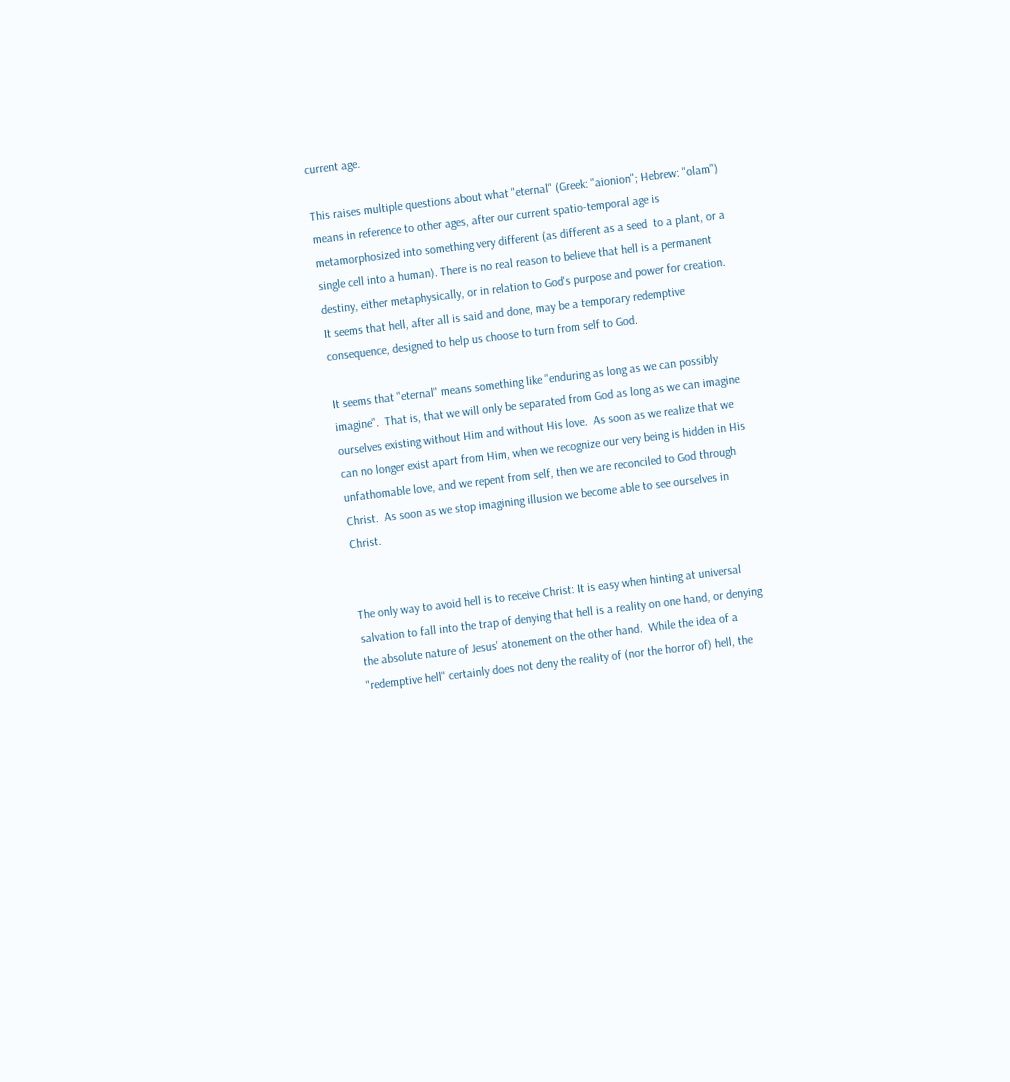current age.

This raises multiple questions about what "eternal" (Greek: "aionion"; Hebrew: "olam") means in reference to other ages, after our current spatio-temporal age is metamorphosized into something very different (as different as a seed  to a plant, or a single cell into a human). There is no real reason to believe that hell is a permanent destiny, either metaphysically, or in relation to God's purpose and power for creation.  It seems that hell, after all is said and done, may be a temporary redemptive consequence, designed to help us choose to turn from self to God.

It seems that "eternal" means something like "enduring as long as we can possibly imagine".  That is, that we will only be separated from God as long as we can imagine ourselves existing without Him and without His love.  As soon as we realize that we can no longer exist apart from Him, when we recognize our very being is hidden in His unfathomable love, and we repent from self, then we are reconciled to God through Christ.  As soon as we stop imagining illusion we become able to see ourselves in Christ.


The only way to avoid hell is to receive Christ: It is easy when hinting at universal salvation to fall into the trap of denying that hell is a reality on one hand, or denying the absolute nature of Jesus' atonement on the other hand.  While the idea of a "redemptive hell" certainly does not deny the reality of (nor the horror of) hell, the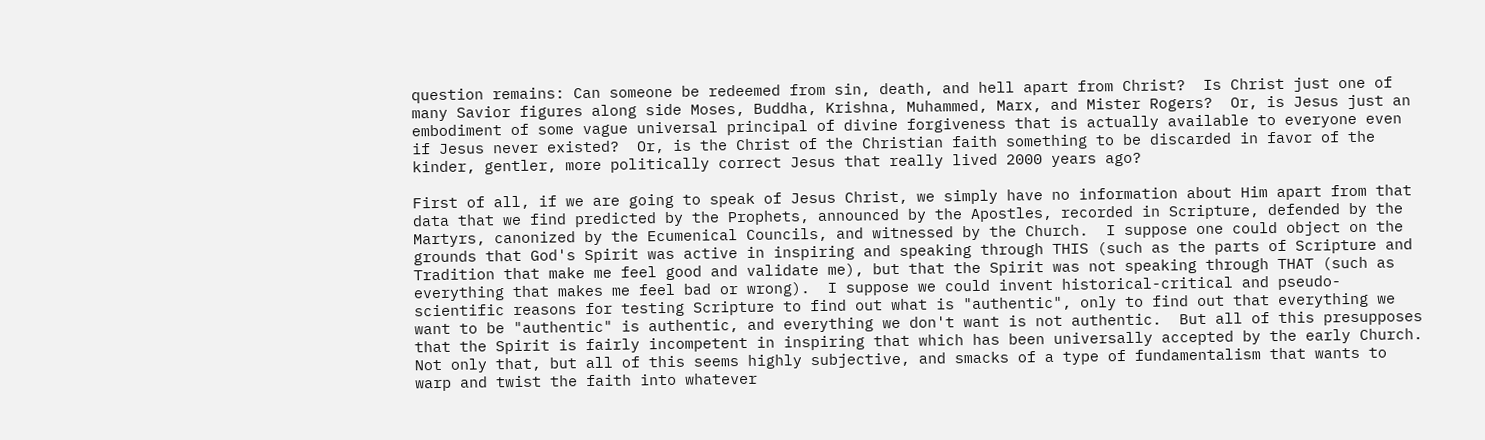question remains: Can someone be redeemed from sin, death, and hell apart from Christ?  Is Christ just one of many Savior figures along side Moses, Buddha, Krishna, Muhammed, Marx, and Mister Rogers?  Or, is Jesus just an embodiment of some vague universal principal of divine forgiveness that is actually available to everyone even if Jesus never existed?  Or, is the Christ of the Christian faith something to be discarded in favor of the kinder, gentler, more politically correct Jesus that really lived 2000 years ago?

First of all, if we are going to speak of Jesus Christ, we simply have no information about Him apart from that data that we find predicted by the Prophets, announced by the Apostles, recorded in Scripture, defended by the Martyrs, canonized by the Ecumenical Councils, and witnessed by the Church.  I suppose one could object on the grounds that God's Spirit was active in inspiring and speaking through THIS (such as the parts of Scripture and Tradition that make me feel good and validate me), but that the Spirit was not speaking through THAT (such as everything that makes me feel bad or wrong).  I suppose we could invent historical-critical and pseudo-scientific reasons for testing Scripture to find out what is "authentic", only to find out that everything we want to be "authentic" is authentic, and everything we don't want is not authentic.  But all of this presupposes that the Spirit is fairly incompetent in inspiring that which has been universally accepted by the early Church.  Not only that, but all of this seems highly subjective, and smacks of a type of fundamentalism that wants to warp and twist the faith into whatever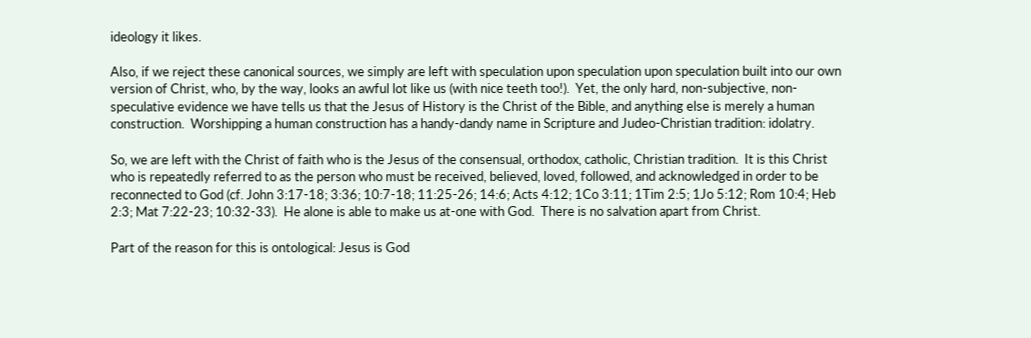ideology it likes.

Also, if we reject these canonical sources, we simply are left with speculation upon speculation upon speculation built into our own version of Christ, who, by the way, looks an awful lot like us (with nice teeth too!).  Yet, the only hard, non-subjective, non-speculative evidence we have tells us that the Jesus of History is the Christ of the Bible, and anything else is merely a human construction.  Worshipping a human construction has a handy-dandy name in Scripture and Judeo-Christian tradition: idolatry.

So, we are left with the Christ of faith who is the Jesus of the consensual, orthodox, catholic, Christian tradition.  It is this Christ who is repeatedly referred to as the person who must be received, believed, loved, followed, and acknowledged in order to be reconnected to God (cf. John 3:17-18; 3:36; 10:7-18; 11:25-26; 14:6; Acts 4:12; 1Co 3:11; 1Tim 2:5; 1Jo 5:12; Rom 10:4; Heb 2:3; Mat 7:22-23; 10:32-33).  He alone is able to make us at-one with God.  There is no salvation apart from Christ.

Part of the reason for this is ontological: Jesus is God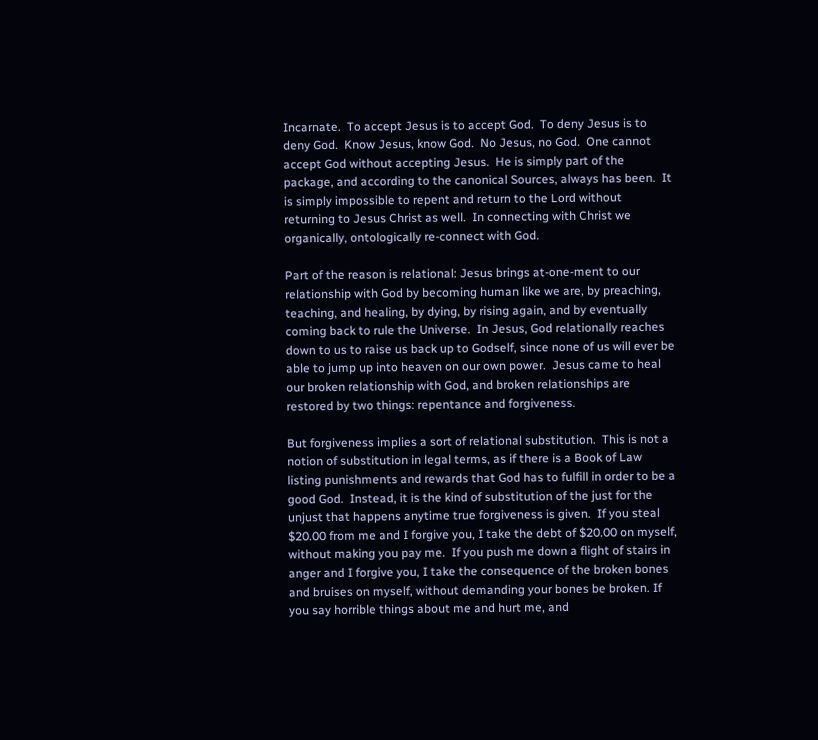Incarnate.  To accept Jesus is to accept God.  To deny Jesus is to deny God.  Know Jesus, know God.  No Jesus, no God.  One cannot accept God without accepting Jesus.  He is simply part of the package, and according to the canonical Sources, always has been.  It is simply impossible to repent and return to the Lord without returning to Jesus Christ as well.  In connecting with Christ we organically, ontologically re-connect with God.

Part of the reason is relational: Jesus brings at-one-ment to our relationship with God by becoming human like we are, by preaching, teaching, and healing, by dying, by rising again, and by eventually coming back to rule the Universe.  In Jesus, God relationally reaches down to us to raise us back up to Godself, since none of us will ever be able to jump up into heaven on our own power.  Jesus came to heal our broken relationship with God, and broken relationships are restored by two things: repentance and forgiveness.

But forgiveness implies a sort of relational substitution.  This is not a notion of substitution in legal terms, as if there is a Book of Law listing punishments and rewards that God has to fulfill in order to be a good God.  Instead, it is the kind of substitution of the just for the unjust that happens anytime true forgiveness is given.  If you steal $20.00 from me and I forgive you, I take the debt of $20.00 on myself, without making you pay me.  If you push me down a flight of stairs in anger and I forgive you, I take the consequence of the broken bones and bruises on myself, without demanding your bones be broken. If you say horrible things about me and hurt me, and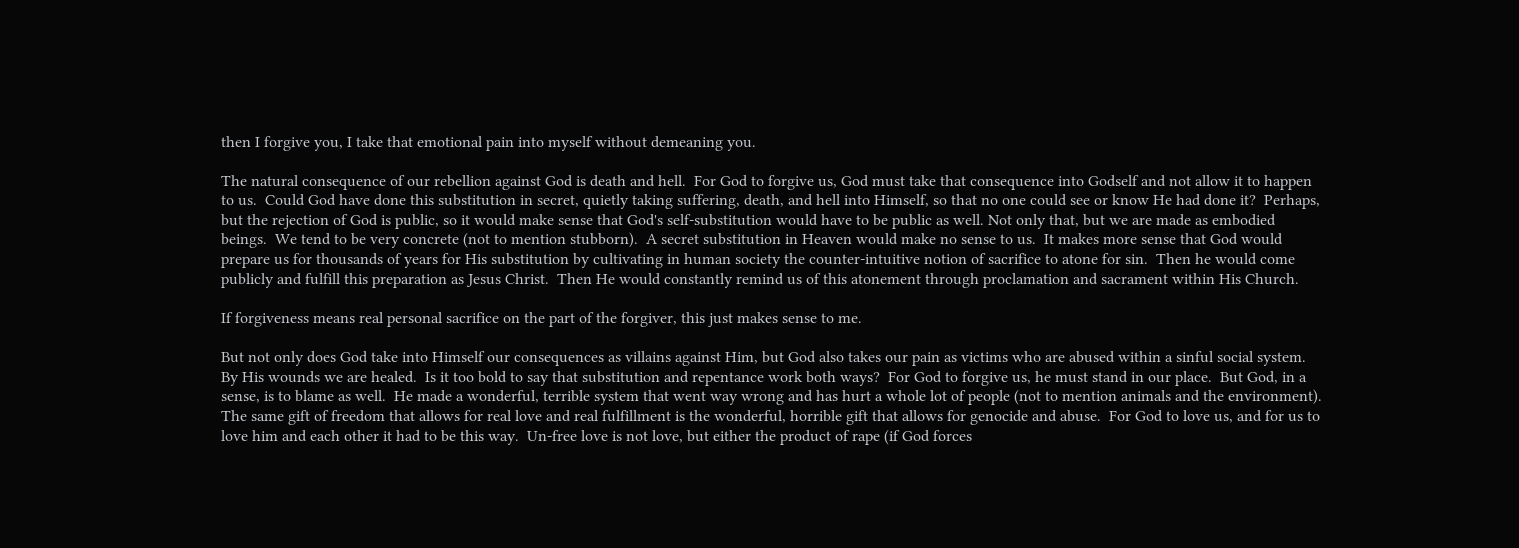then I forgive you, I take that emotional pain into myself without demeaning you.

The natural consequence of our rebellion against God is death and hell.  For God to forgive us, God must take that consequence into Godself and not allow it to happen to us.  Could God have done this substitution in secret, quietly taking suffering, death, and hell into Himself, so that no one could see or know He had done it?  Perhaps, but the rejection of God is public, so it would make sense that God's self-substitution would have to be public as well. Not only that, but we are made as embodied beings.  We tend to be very concrete (not to mention stubborn).  A secret substitution in Heaven would make no sense to us.  It makes more sense that God would prepare us for thousands of years for His substitution by cultivating in human society the counter-intuitive notion of sacrifice to atone for sin.  Then he would come publicly and fulfill this preparation as Jesus Christ.  Then He would constantly remind us of this atonement through proclamation and sacrament within His Church.

If forgiveness means real personal sacrifice on the part of the forgiver, this just makes sense to me.

But not only does God take into Himself our consequences as villains against Him, but God also takes our pain as victims who are abused within a sinful social system.  By His wounds we are healed.  Is it too bold to say that substitution and repentance work both ways?  For God to forgive us, he must stand in our place.  But God, in a sense, is to blame as well.  He made a wonderful, terrible system that went way wrong and has hurt a whole lot of people (not to mention animals and the environment).  The same gift of freedom that allows for real love and real fulfillment is the wonderful, horrible gift that allows for genocide and abuse.  For God to love us, and for us to love him and each other it had to be this way.  Un-free love is not love, but either the product of rape (if God forces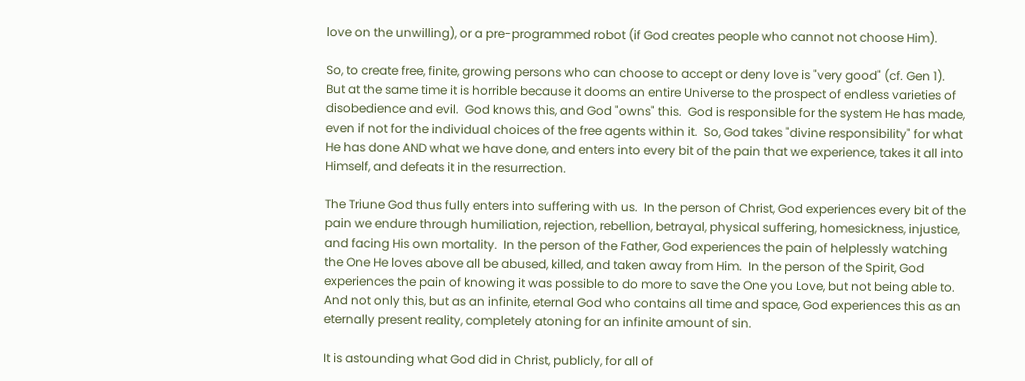love on the unwilling), or a pre-programmed robot (if God creates people who cannot not choose Him).

So, to create free, finite, growing persons who can choose to accept or deny love is "very good" (cf. Gen 1).  But at the same time it is horrible because it dooms an entire Universe to the prospect of endless varieties of disobedience and evil.  God knows this, and God "owns" this.  God is responsible for the system He has made, even if not for the individual choices of the free agents within it.  So, God takes "divine responsibility" for what He has done AND what we have done, and enters into every bit of the pain that we experience, takes it all into Himself, and defeats it in the resurrection.

The Triune God thus fully enters into suffering with us.  In the person of Christ, God experiences every bit of the pain we endure through humiliation, rejection, rebellion, betrayal, physical suffering, homesickness, injustice, and facing His own mortality.  In the person of the Father, God experiences the pain of helplessly watching the One He loves above all be abused, killed, and taken away from Him.  In the person of the Spirit, God experiences the pain of knowing it was possible to do more to save the One you Love, but not being able to.  And not only this, but as an infinite, eternal God who contains all time and space, God experiences this as an eternally present reality, completely atoning for an infinite amount of sin.

It is astounding what God did in Christ, publicly, for all of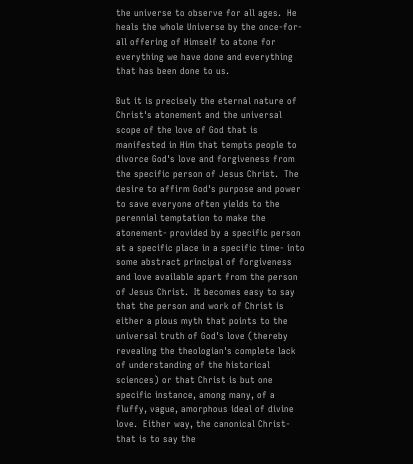the universe to observe for all ages.  He heals the whole Universe by the once-for-all offering of Himself to atone for everything we have done and everything that has been done to us.

But it is precisely the eternal nature of Christ's atonement and the universal scope of the love of God that is manifested in Him that tempts people to divorce God's love and forgiveness from the specific person of Jesus Christ.  The desire to affirm God's purpose and power to save everyone often yields to the perennial temptation to make the atonement- provided by a specific person at a specific place in a specific time- into some abstract principal of forgiveness and love available apart from the person of Jesus Christ.  It becomes easy to say that the person and work of Christ is either a pious myth that points to the universal truth of God's love (thereby revealing the theologian's complete lack of understanding of the historical sciences) or that Christ is but one specific instance, among many, of a fluffy, vague, amorphous ideal of divine love.  Either way, the canonical Christ- that is to say the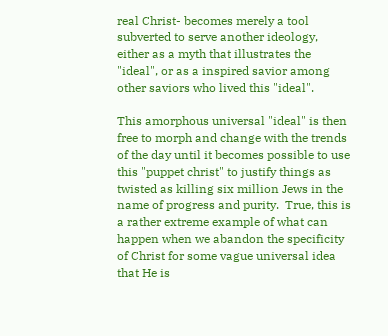real Christ- becomes merely a tool subverted to serve another ideology, either as a myth that illustrates the "ideal", or as a inspired savior among other saviors who lived this "ideal".

This amorphous universal "ideal" is then free to morph and change with the trends of the day until it becomes possible to use this "puppet christ" to justify things as twisted as killing six million Jews in the name of progress and purity.  True, this is a rather extreme example of what can happen when we abandon the specificity of Christ for some vague universal idea that He is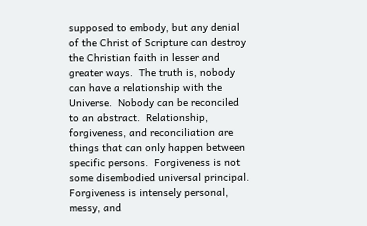supposed to embody, but any denial of the Christ of Scripture can destroy the Christian faith in lesser and greater ways.  The truth is, nobody can have a relationship with the Universe.  Nobody can be reconciled to an abstract.  Relationship, forgiveness, and reconciliation are things that can only happen between specific persons.  Forgiveness is not some disembodied universal principal.  Forgiveness is intensely personal, messy, and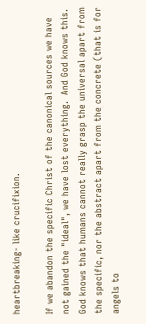heartbreaking- like crucifixion.

If we abandon the specific Christ of the canonical sources we have not gained the "ideal", we have lost everything.  And God knows this.  God knows that humans cannot really grasp the universal apart from the specific, nor the abstract apart from the concrete (that is for angels to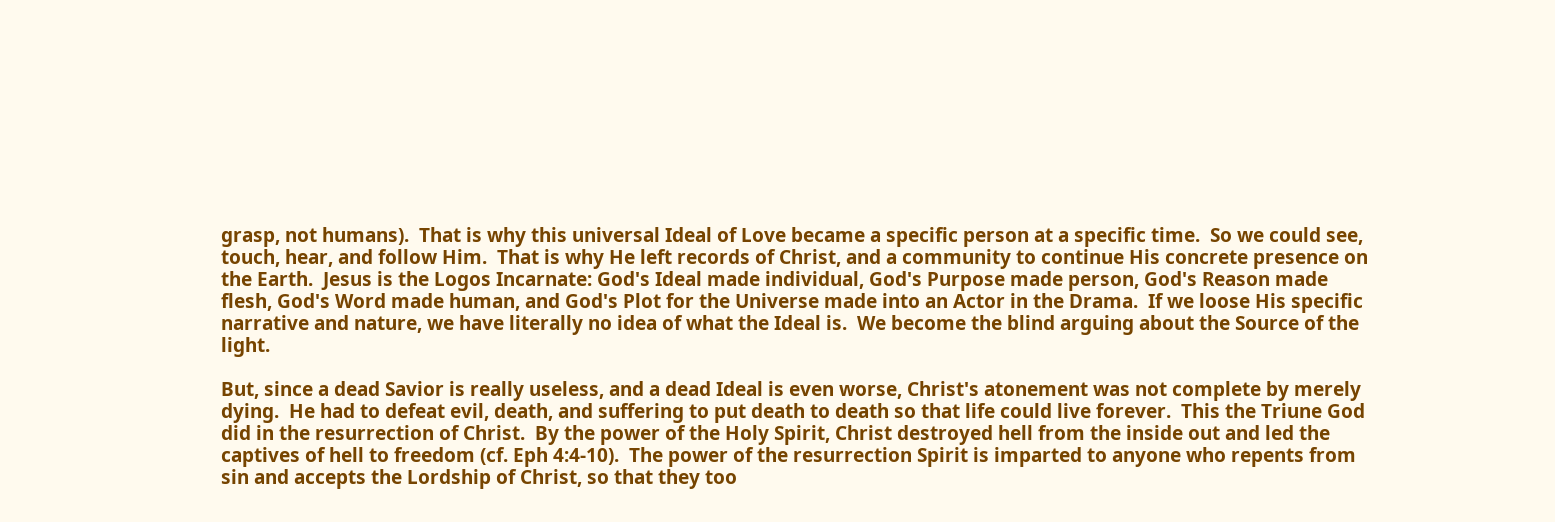grasp, not humans).  That is why this universal Ideal of Love became a specific person at a specific time.  So we could see, touch, hear, and follow Him.  That is why He left records of Christ, and a community to continue His concrete presence on the Earth.  Jesus is the Logos Incarnate: God's Ideal made individual, God's Purpose made person, God's Reason made flesh, God's Word made human, and God's Plot for the Universe made into an Actor in the Drama.  If we loose His specific narrative and nature, we have literally no idea of what the Ideal is.  We become the blind arguing about the Source of the light.

But, since a dead Savior is really useless, and a dead Ideal is even worse, Christ's atonement was not complete by merely dying.  He had to defeat evil, death, and suffering to put death to death so that life could live forever.  This the Triune God did in the resurrection of Christ.  By the power of the Holy Spirit, Christ destroyed hell from the inside out and led the captives of hell to freedom (cf. Eph 4:4-10).  The power of the resurrection Spirit is imparted to anyone who repents from sin and accepts the Lordship of Christ, so that they too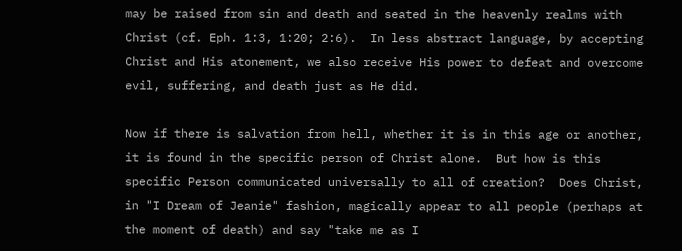may be raised from sin and death and seated in the heavenly realms with Christ (cf. Eph. 1:3, 1:20; 2:6).  In less abstract language, by accepting Christ and His atonement, we also receive His power to defeat and overcome evil, suffering, and death just as He did.

Now if there is salvation from hell, whether it is in this age or another, it is found in the specific person of Christ alone.  But how is this specific Person communicated universally to all of creation?  Does Christ, in "I Dream of Jeanie" fashion, magically appear to all people (perhaps at the moment of death) and say "take me as I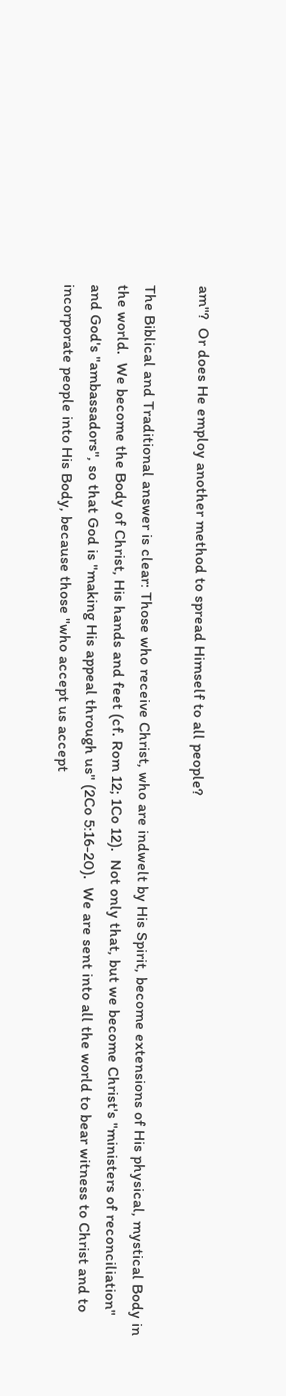am"?  Or does He employ another method to spread Himself to all people?

The Biblical and Traditional answer is clear: Those who receive Christ, who are indwelt by His Spirit, become extensions of His physical, mystical Body in the world.  We become the Body of Christ, His hands and feet (cf. Rom 12; 1Co 12).  Not only that, but we become Christ's "ministers of reconciliation" and God's "ambassadors", so that God is "making His appeal through us" (2Co 5:16-20).  We are sent into all the world to bear witness to Christ and to incorporate people into His Body, because those "who accept us accept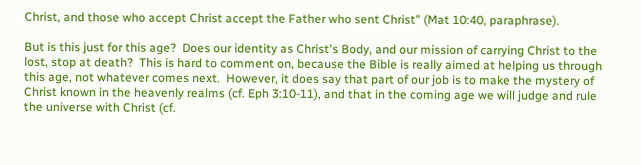Christ, and those who accept Christ accept the Father who sent Christ" (Mat 10:40, paraphrase).

But is this just for this age?  Does our identity as Christ's Body, and our mission of carrying Christ to the lost, stop at death?  This is hard to comment on, because the Bible is really aimed at helping us through this age, not whatever comes next.  However, it does say that part of our job is to make the mystery of Christ known in the heavenly realms (cf. Eph 3:10-11), and that in the coming age we will judge and rule the universe with Christ (cf.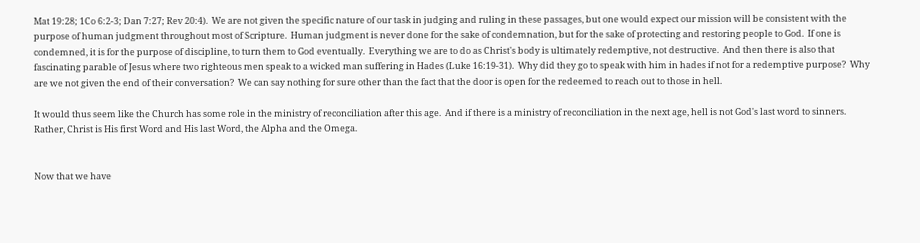Mat 19:28; 1Co 6:2-3; Dan 7:27; Rev 20:4).  We are not given the specific nature of our task in judging and ruling in these passages, but one would expect our mission will be consistent with the purpose of human judgment throughout most of Scripture.  Human judgment is never done for the sake of condemnation, but for the sake of protecting and restoring people to God.  If one is condemned, it is for the purpose of discipline, to turn them to God eventually.  Everything we are to do as Christ's body is ultimately redemptive, not destructive.  And then there is also that fascinating parable of Jesus where two righteous men speak to a wicked man suffering in Hades (Luke 16:19-31).  Why did they go to speak with him in hades if not for a redemptive purpose?  Why are we not given the end of their conversation?  We can say nothing for sure other than the fact that the door is open for the redeemed to reach out to those in hell.

It would thus seem like the Church has some role in the ministry of reconciliation after this age.  And if there is a ministry of reconciliation in the next age, hell is not God's last word to sinners.  Rather, Christ is His first Word and His last Word, the Alpha and the Omega.


Now that we have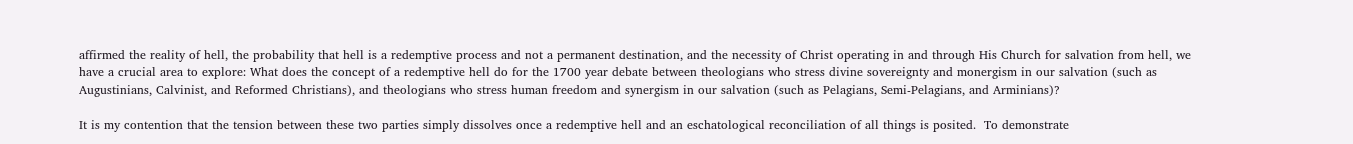affirmed the reality of hell, the probability that hell is a redemptive process and not a permanent destination, and the necessity of Christ operating in and through His Church for salvation from hell, we have a crucial area to explore: What does the concept of a redemptive hell do for the 1700 year debate between theologians who stress divine sovereignty and monergism in our salvation (such as Augustinians, Calvinist, and Reformed Christians), and theologians who stress human freedom and synergism in our salvation (such as Pelagians, Semi-Pelagians, and Arminians)?

It is my contention that the tension between these two parties simply dissolves once a redemptive hell and an eschatological reconciliation of all things is posited.  To demonstrate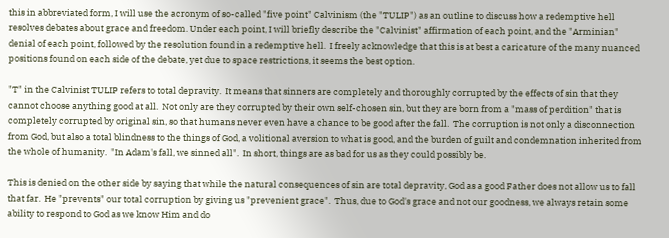this in abbreviated form, I will use the acronym of so-called "five point" Calvinism (the "TULIP") as an outline to discuss how a redemptive hell resolves debates about grace and freedom. Under each point, I will briefly describe the "Calvinist" affirmation of each point, and the "Arminian" denial of each point, followed by the resolution found in a redemptive hell.  I freely acknowledge that this is at best a caricature of the many nuanced positions found on each side of the debate, yet due to space restrictions, it seems the best option.

"T" in the Calvinist TULIP refers to total depravity.  It means that sinners are completely and thoroughly corrupted by the effects of sin that they cannot choose anything good at all.  Not only are they corrupted by their own self-chosen sin, but they are born from a "mass of perdition" that is completely corrupted by original sin, so that humans never even have a chance to be good after the fall.  The corruption is not only a disconnection from God, but also a total blindness to the things of God, a volitional aversion to what is good, and the burden of guilt and condemnation inherited from the whole of humanity.  "In Adam's fall, we sinned all".  In short, things are as bad for us as they could possibly be.

This is denied on the other side by saying that while the natural consequences of sin are total depravity, God as a good Father does not allow us to fall that far.  He "prevents" our total corruption by giving us "prevenient grace".  Thus, due to God's grace and not our goodness, we always retain some ability to respond to God as we know Him and do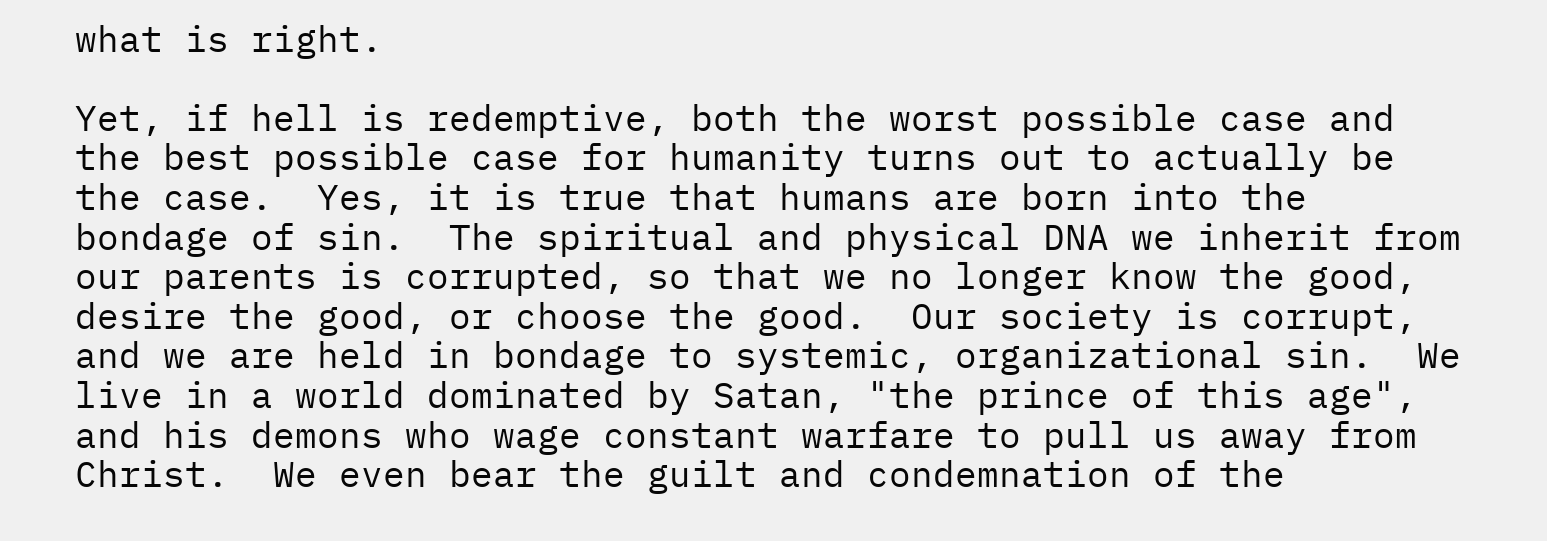what is right.

Yet, if hell is redemptive, both the worst possible case and the best possible case for humanity turns out to actually be the case.  Yes, it is true that humans are born into the bondage of sin.  The spiritual and physical DNA we inherit from our parents is corrupted, so that we no longer know the good, desire the good, or choose the good.  Our society is corrupt, and we are held in bondage to systemic, organizational sin.  We live in a world dominated by Satan, "the prince of this age", and his demons who wage constant warfare to pull us away from Christ.  We even bear the guilt and condemnation of the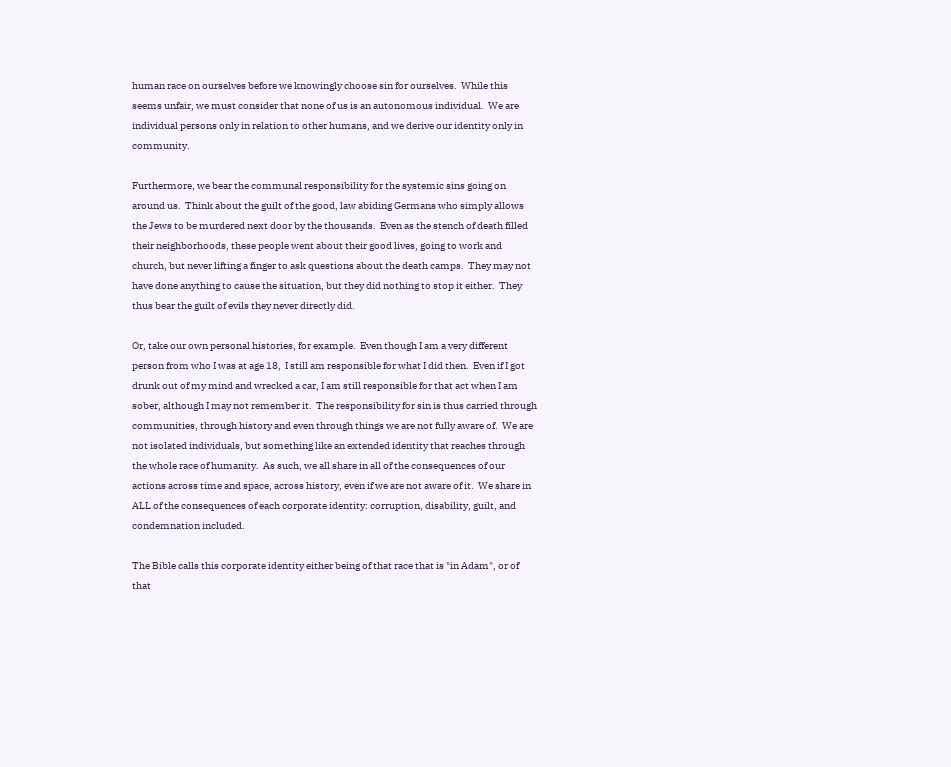human race on ourselves before we knowingly choose sin for ourselves.  While this seems unfair, we must consider that none of us is an autonomous individual.  We are individual persons only in relation to other humans, and we derive our identity only in community.

Furthermore, we bear the communal responsibility for the systemic sins going on around us.  Think about the guilt of the good, law abiding Germans who simply allows the Jews to be murdered next door by the thousands.  Even as the stench of death filled their neighborhoods, these people went about their good lives, going to work and church, but never lifting a finger to ask questions about the death camps.  They may not have done anything to cause the situation, but they did nothing to stop it either.  They thus bear the guilt of evils they never directly did.

Or, take our own personal histories, for example.  Even though I am a very different person from who I was at age 18,  I still am responsible for what I did then.  Even if I got drunk out of my mind and wrecked a car, I am still responsible for that act when I am sober, although I may not remember it.  The responsibility for sin is thus carried through communities, through history and even through things we are not fully aware of.  We are not isolated individuals, but something like an extended identity that reaches through the whole race of humanity.  As such, we all share in all of the consequences of our actions across time and space, across history, even if we are not aware of it.  We share in ALL of the consequences of each corporate identity: corruption, disability, guilt, and condemnation included.

The Bible calls this corporate identity either being of that race that is "in Adam", or of that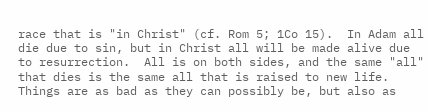race that is "in Christ" (cf. Rom 5; 1Co 15).  In Adam all die due to sin, but in Christ all will be made alive due to resurrection.  All is on both sides, and the same "all" that dies is the same all that is raised to new life.  Things are as bad as they can possibly be, but also as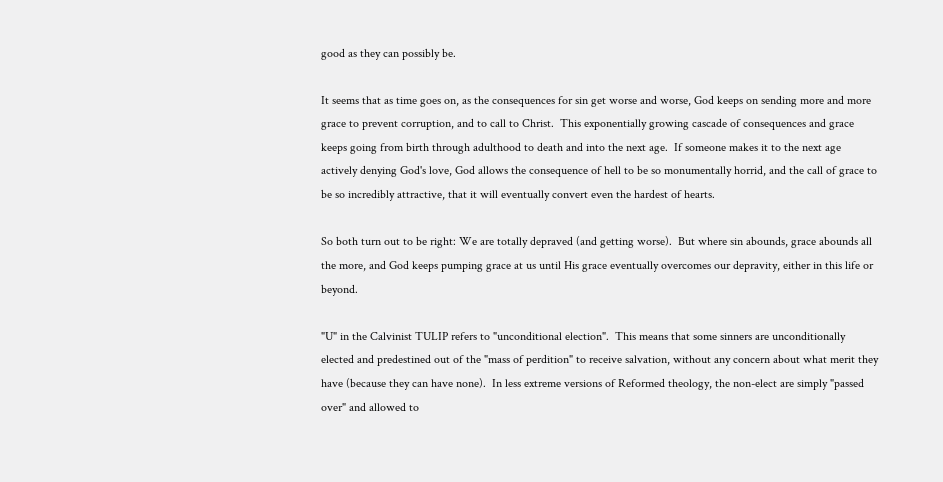good as they can possibly be.

It seems that as time goes on, as the consequences for sin get worse and worse, God keeps on sending more and more grace to prevent corruption, and to call to Christ.  This exponentially growing cascade of consequences and grace keeps going from birth through adulthood to death and into the next age.  If someone makes it to the next age actively denying God's love, God allows the consequence of hell to be so monumentally horrid, and the call of grace to be so incredibly attractive, that it will eventually convert even the hardest of hearts.

So both turn out to be right: We are totally depraved (and getting worse).  But where sin abounds, grace abounds all the more, and God keeps pumping grace at us until His grace eventually overcomes our depravity, either in this life or beyond.

"U" in the Calvinist TULIP refers to "unconditional election".  This means that some sinners are unconditionally elected and predestined out of the "mass of perdition" to receive salvation, without any concern about what merit they have (because they can have none).  In less extreme versions of Reformed theology, the non-elect are simply "passed over" and allowed to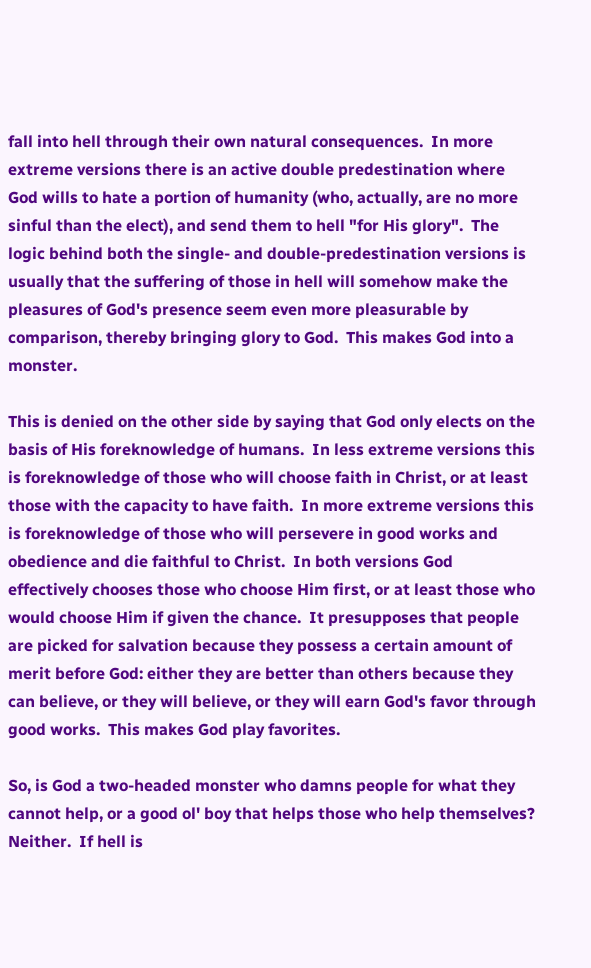fall into hell through their own natural consequences.  In more extreme versions there is an active double predestination where God wills to hate a portion of humanity (who, actually, are no more sinful than the elect), and send them to hell "for His glory".  The logic behind both the single- and double-predestination versions is usually that the suffering of those in hell will somehow make the pleasures of God's presence seem even more pleasurable by comparison, thereby bringing glory to God.  This makes God into a monster.

This is denied on the other side by saying that God only elects on the basis of His foreknowledge of humans.  In less extreme versions this is foreknowledge of those who will choose faith in Christ, or at least those with the capacity to have faith.  In more extreme versions this is foreknowledge of those who will persevere in good works and obedience and die faithful to Christ.  In both versions God effectively chooses those who choose Him first, or at least those who would choose Him if given the chance.  It presupposes that people are picked for salvation because they possess a certain amount of merit before God: either they are better than others because they can believe, or they will believe, or they will earn God's favor through good works.  This makes God play favorites.

So, is God a two-headed monster who damns people for what they cannot help, or a good ol' boy that helps those who help themselves?  Neither.  If hell is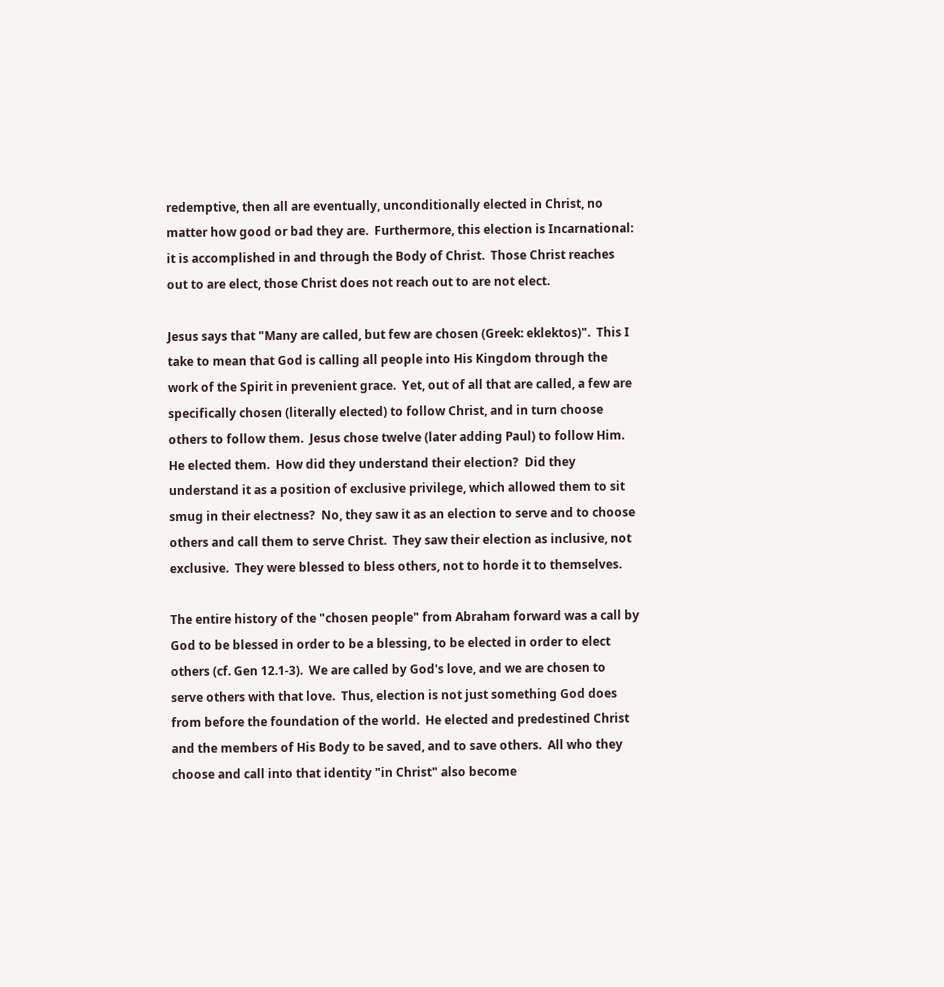redemptive, then all are eventually, unconditionally elected in Christ, no matter how good or bad they are.  Furthermore, this election is Incarnational: it is accomplished in and through the Body of Christ.  Those Christ reaches out to are elect, those Christ does not reach out to are not elect.

Jesus says that "Many are called, but few are chosen (Greek: eklektos)".  This I take to mean that God is calling all people into His Kingdom through the work of the Spirit in prevenient grace.  Yet, out of all that are called, a few are specifically chosen (literally elected) to follow Christ, and in turn choose others to follow them.  Jesus chose twelve (later adding Paul) to follow Him.  He elected them.  How did they understand their election?  Did they understand it as a position of exclusive privilege, which allowed them to sit smug in their electness?  No, they saw it as an election to serve and to choose others and call them to serve Christ.  They saw their election as inclusive, not exclusive.  They were blessed to bless others, not to horde it to themselves.

The entire history of the "chosen people" from Abraham forward was a call by God to be blessed in order to be a blessing, to be elected in order to elect others (cf. Gen 12.1-3).  We are called by God's love, and we are chosen to serve others with that love.  Thus, election is not just something God does from before the foundation of the world.  He elected and predestined Christ and the members of His Body to be saved, and to save others.  All who they choose and call into that identity "in Christ" also become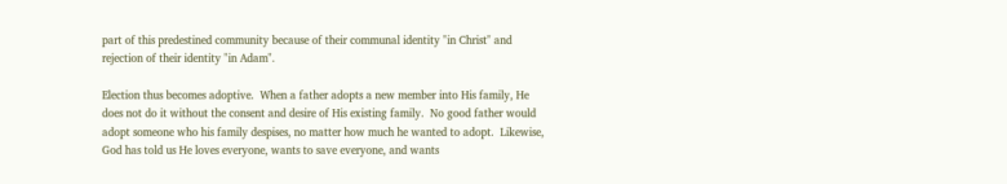part of this predestined community because of their communal identity "in Christ" and rejection of their identity "in Adam".

Election thus becomes adoptive.  When a father adopts a new member into His family, He does not do it without the consent and desire of His existing family.  No good father would adopt someone who his family despises, no matter how much he wanted to adopt.  Likewise, God has told us He loves everyone, wants to save everyone, and wants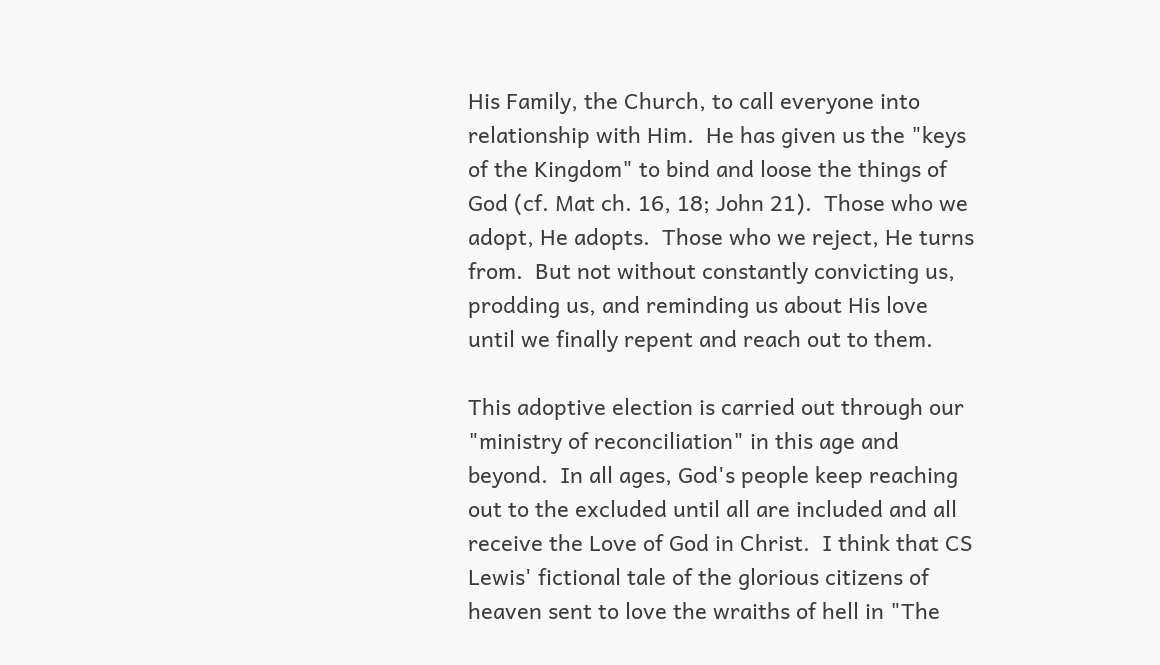His Family, the Church, to call everyone into relationship with Him.  He has given us the "keys of the Kingdom" to bind and loose the things of God (cf. Mat ch. 16, 18; John 21).  Those who we adopt, He adopts.  Those who we reject, He turns from.  But not without constantly convicting us, prodding us, and reminding us about His love until we finally repent and reach out to them.

This adoptive election is carried out through our "ministry of reconciliation" in this age and beyond.  In all ages, God's people keep reaching out to the excluded until all are included and all receive the Love of God in Christ.  I think that CS Lewis' fictional tale of the glorious citizens of heaven sent to love the wraiths of hell in "The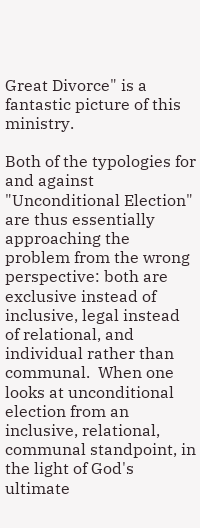Great Divorce" is a fantastic picture of this ministry.

Both of the typologies for and against "Unconditional Election" are thus essentially approaching the problem from the wrong perspective: both are exclusive instead of inclusive, legal instead of relational, and individual rather than communal.  When one looks at unconditional election from an inclusive, relational, communal standpoint, in the light of God's ultimate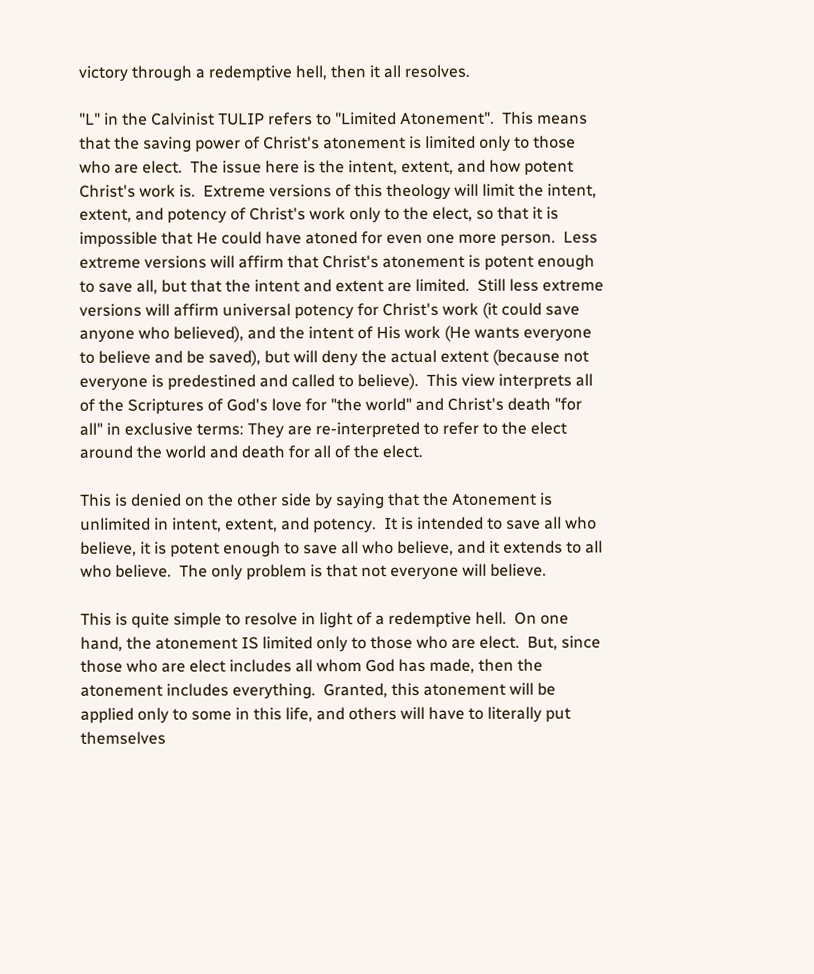victory through a redemptive hell, then it all resolves.

"L" in the Calvinist TULIP refers to "Limited Atonement".  This means that the saving power of Christ's atonement is limited only to those who are elect.  The issue here is the intent, extent, and how potent Christ's work is.  Extreme versions of this theology will limit the intent, extent, and potency of Christ's work only to the elect, so that it is impossible that He could have atoned for even one more person.  Less extreme versions will affirm that Christ's atonement is potent enough to save all, but that the intent and extent are limited.  Still less extreme versions will affirm universal potency for Christ's work (it could save anyone who believed), and the intent of His work (He wants everyone to believe and be saved), but will deny the actual extent (because not everyone is predestined and called to believe).  This view interprets all of the Scriptures of God's love for "the world" and Christ's death "for all" in exclusive terms: They are re-interpreted to refer to the elect around the world and death for all of the elect.

This is denied on the other side by saying that the Atonement is unlimited in intent, extent, and potency.  It is intended to save all who believe, it is potent enough to save all who believe, and it extends to all who believe.  The only problem is that not everyone will believe.

This is quite simple to resolve in light of a redemptive hell.  On one hand, the atonement IS limited only to those who are elect.  But, since those who are elect includes all whom God has made, then the atonement includes everything.  Granted, this atonement will be applied only to some in this life, and others will have to literally put themselves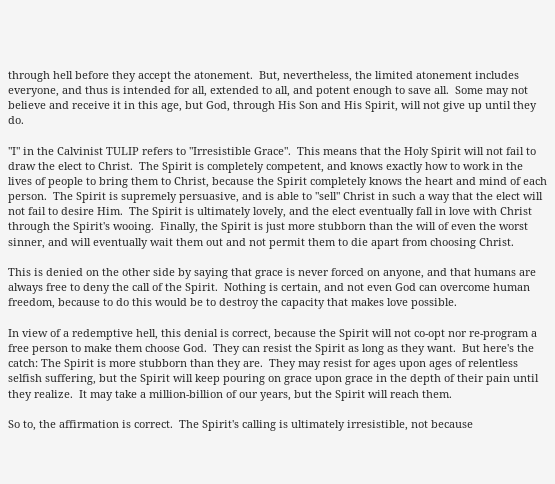through hell before they accept the atonement.  But, nevertheless, the limited atonement includes everyone, and thus is intended for all, extended to all, and potent enough to save all.  Some may not believe and receive it in this age, but God, through His Son and His Spirit, will not give up until they do.

"I" in the Calvinist TULIP refers to "Irresistible Grace".  This means that the Holy Spirit will not fail to draw the elect to Christ.  The Spirit is completely competent, and knows exactly how to work in the lives of people to bring them to Christ, because the Spirit completely knows the heart and mind of each person.  The Spirit is supremely persuasive, and is able to "sell" Christ in such a way that the elect will not fail to desire Him.  The Spirit is ultimately lovely, and the elect eventually fall in love with Christ through the Spirit's wooing.  Finally, the Spirit is just more stubborn than the will of even the worst sinner, and will eventually wait them out and not permit them to die apart from choosing Christ.

This is denied on the other side by saying that grace is never forced on anyone, and that humans are always free to deny the call of the Spirit.  Nothing is certain, and not even God can overcome human freedom, because to do this would be to destroy the capacity that makes love possible.

In view of a redemptive hell, this denial is correct, because the Spirit will not co-opt nor re-program a free person to make them choose God.  They can resist the Spirit as long as they want.  But here's the catch: The Spirit is more stubborn than they are.  They may resist for ages upon ages of relentless selfish suffering, but the Spirit will keep pouring on grace upon grace in the depth of their pain until they realize.  It may take a million-billion of our years, but the Spirit will reach them.

So to, the affirmation is correct.  The Spirit's calling is ultimately irresistible, not because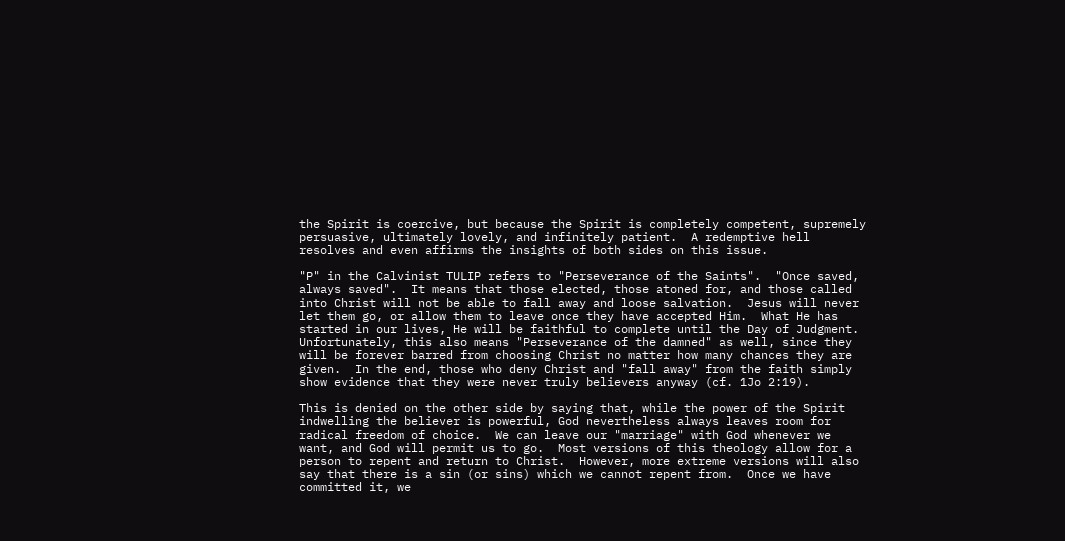the Spirit is coercive, but because the Spirit is completely competent, supremely persuasive, ultimately lovely, and infinitely patient.  A redemptive hell resolves and even affirms the insights of both sides on this issue.

"P" in the Calvinist TULIP refers to "Perseverance of the Saints".  "Once saved, always saved".  It means that those elected, those atoned for, and those called into Christ will not be able to fall away and loose salvation.  Jesus will never let them go, or allow them to leave once they have accepted Him.  What He has started in our lives, He will be faithful to complete until the Day of Judgment.  Unfortunately, this also means "Perseverance of the damned" as well, since they will be forever barred from choosing Christ no matter how many chances they are given.  In the end, those who deny Christ and "fall away" from the faith simply show evidence that they were never truly believers anyway (cf. 1Jo 2:19).

This is denied on the other side by saying that, while the power of the Spirit indwelling the believer is powerful, God nevertheless always leaves room for radical freedom of choice.  We can leave our "marriage" with God whenever we want, and God will permit us to go.  Most versions of this theology allow for a person to repent and return to Christ.  However, more extreme versions will also say that there is a sin (or sins) which we cannot repent from.  Once we have committed it, we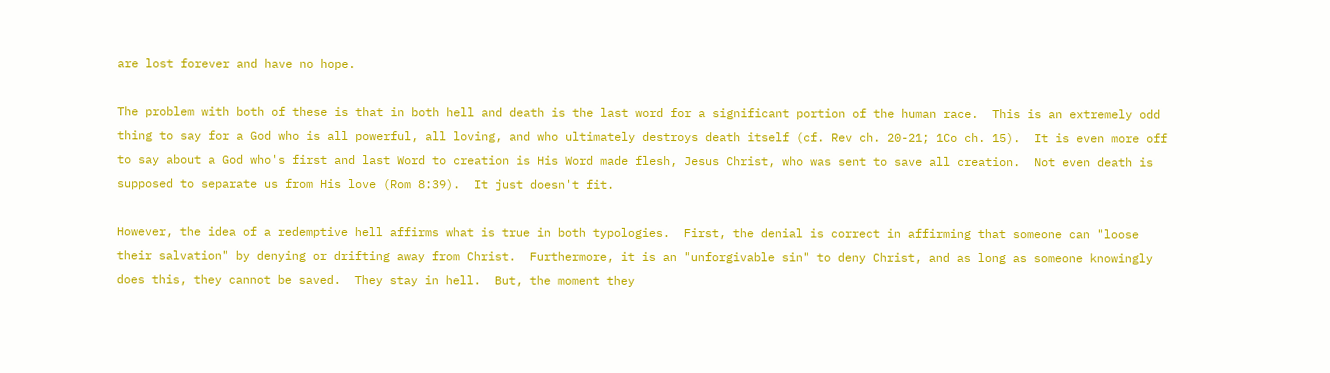are lost forever and have no hope.

The problem with both of these is that in both hell and death is the last word for a significant portion of the human race.  This is an extremely odd thing to say for a God who is all powerful, all loving, and who ultimately destroys death itself (cf. Rev ch. 20-21; 1Co ch. 15).  It is even more off to say about a God who's first and last Word to creation is His Word made flesh, Jesus Christ, who was sent to save all creation.  Not even death is supposed to separate us from His love (Rom 8:39).  It just doesn't fit.

However, the idea of a redemptive hell affirms what is true in both typologies.  First, the denial is correct in affirming that someone can "loose their salvation" by denying or drifting away from Christ.  Furthermore, it is an "unforgivable sin" to deny Christ, and as long as someone knowingly does this, they cannot be saved.  They stay in hell.  But, the moment they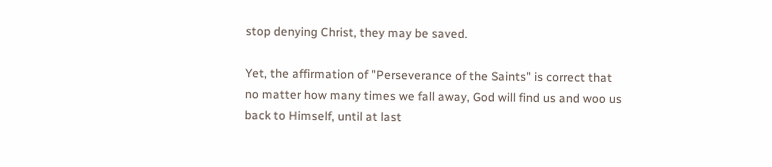stop denying Christ, they may be saved.

Yet, the affirmation of "Perseverance of the Saints" is correct that no matter how many times we fall away, God will find us and woo us back to Himself, until at last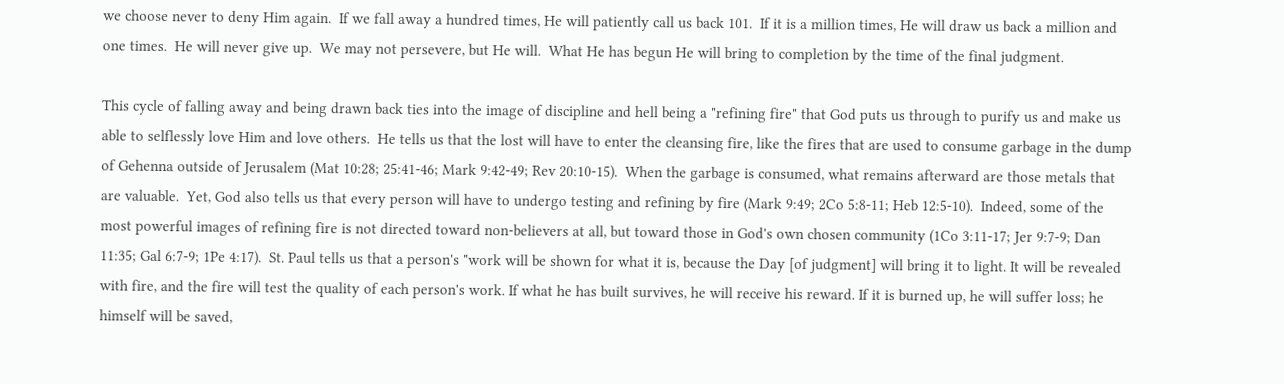we choose never to deny Him again.  If we fall away a hundred times, He will patiently call us back 101.  If it is a million times, He will draw us back a million and one times.  He will never give up.  We may not persevere, but He will.  What He has begun He will bring to completion by the time of the final judgment.

This cycle of falling away and being drawn back ties into the image of discipline and hell being a "refining fire" that God puts us through to purify us and make us able to selflessly love Him and love others.  He tells us that the lost will have to enter the cleansing fire, like the fires that are used to consume garbage in the dump of Gehenna outside of Jerusalem (Mat 10:28; 25:41-46; Mark 9:42-49; Rev 20:10-15).  When the garbage is consumed, what remains afterward are those metals that are valuable.  Yet, God also tells us that every person will have to undergo testing and refining by fire (Mark 9:49; 2Co 5:8-11; Heb 12:5-10).  Indeed, some of the most powerful images of refining fire is not directed toward non-believers at all, but toward those in God's own chosen community (1Co 3:11-17; Jer 9:7-9; Dan 11:35; Gal 6:7-9; 1Pe 4:17).  St. Paul tells us that a person's "work will be shown for what it is, because the Day [of judgment] will bring it to light. It will be revealed with fire, and the fire will test the quality of each person's work. If what he has built survives, he will receive his reward. If it is burned up, he will suffer loss; he himself will be saved,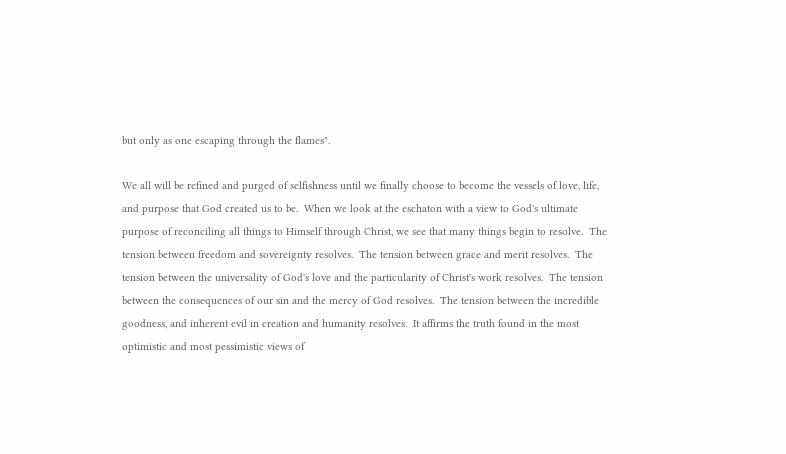but only as one escaping through the flames".

We all will be refined and purged of selfishness until we finally choose to become the vessels of love, life, and purpose that God created us to be.  When we look at the eschaton with a view to God's ultimate purpose of reconciling all things to Himself through Christ, we see that many things begin to resolve.  The tension between freedom and sovereignty resolves.  The tension between grace and merit resolves.  The tension between the universality of God's love and the particularity of Christ's work resolves.  The tension between the consequences of our sin and the mercy of God resolves.  The tension between the incredible goodness, and inherent evil in creation and humanity resolves.  It affirms the truth found in the most optimistic and most pessimistic views of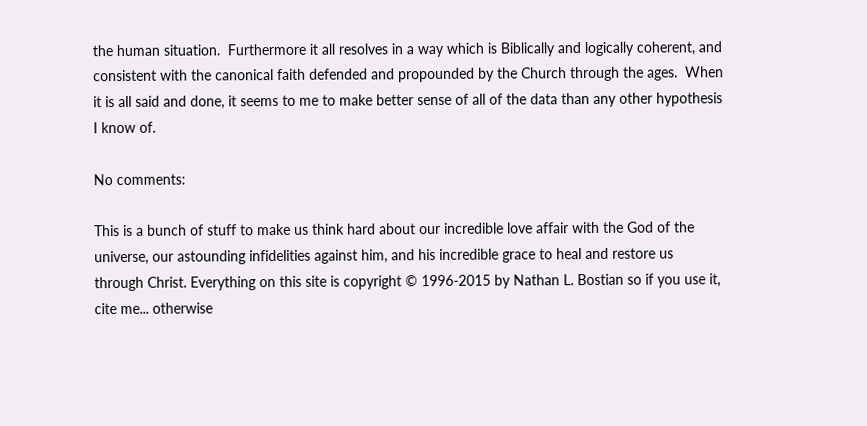the human situation.  Furthermore it all resolves in a way which is Biblically and logically coherent, and consistent with the canonical faith defended and propounded by the Church through the ages.  When it is all said and done, it seems to me to make better sense of all of the data than any other hypothesis I know of.

No comments:

This is a bunch of stuff to make us think hard about our incredible love affair with the God of the universe, our astounding infidelities against him, and his incredible grace to heal and restore us through Christ. Everything on this site is copyright © 1996-2015 by Nathan L. Bostian so if you use it, cite me... otherwise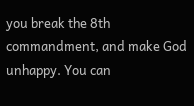you break the 8th commandment, and make God unhappy. You can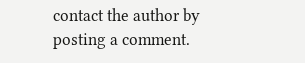contact the author by posting a comment.